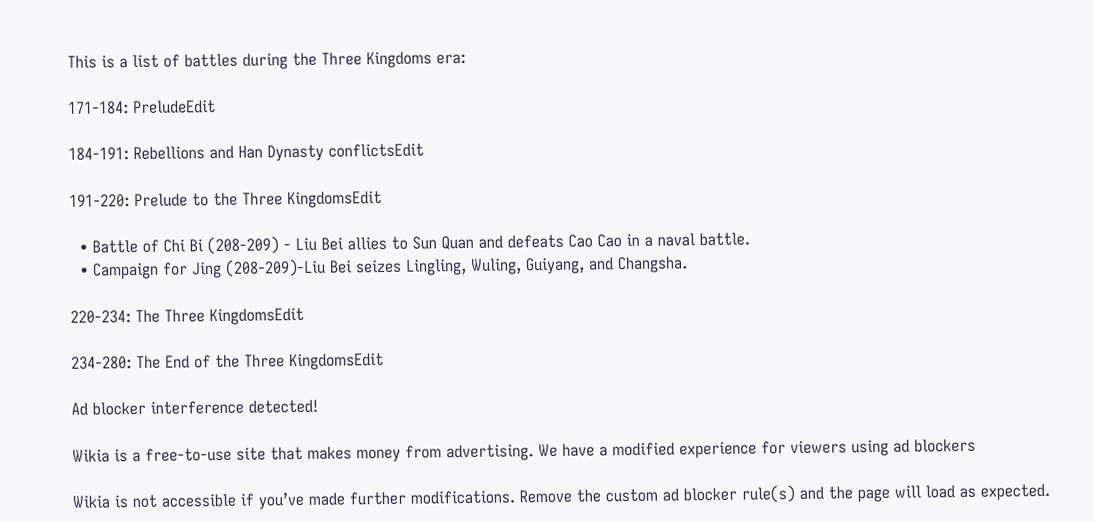This is a list of battles during the Three Kingdoms era:

171-184: PreludeEdit

184-191: Rebellions and Han Dynasty conflictsEdit

191-220: Prelude to the Three KingdomsEdit

  • Battle of Chi Bi (208-209) - Liu Bei allies to Sun Quan and defeats Cao Cao in a naval battle.
  • Campaign for Jing (208-209)-Liu Bei seizes Lingling, Wuling, Guiyang, and Changsha.

220-234: The Three KingdomsEdit

234-280: The End of the Three KingdomsEdit

Ad blocker interference detected!

Wikia is a free-to-use site that makes money from advertising. We have a modified experience for viewers using ad blockers

Wikia is not accessible if you’ve made further modifications. Remove the custom ad blocker rule(s) and the page will load as expected.